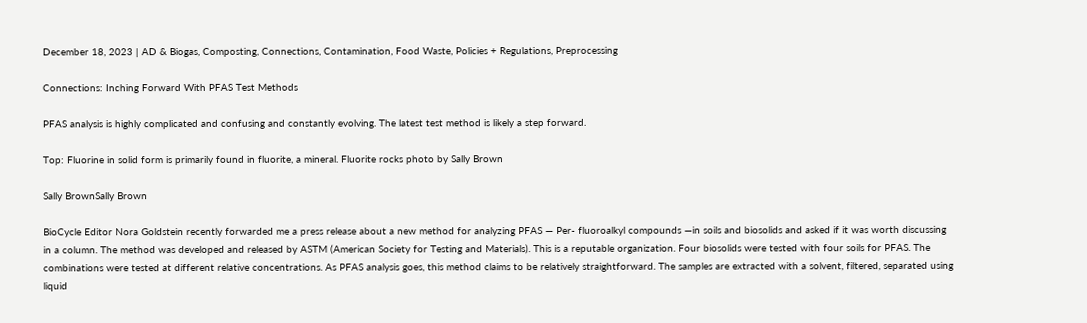December 18, 2023 | AD & Biogas, Composting, Connections, Contamination, Food Waste, Policies + Regulations, Preprocessing

Connections: Inching Forward With PFAS Test Methods

PFAS analysis is highly complicated and confusing and constantly evolving. The latest test method is likely a step forward.

Top: Fluorine in solid form is primarily found in fluorite, a mineral. Fluorite rocks photo by Sally Brown

Sally BrownSally Brown

BioCycle Editor Nora Goldstein recently forwarded me a press release about a new method for analyzing PFAS — Per- fluoroalkyl compounds —in soils and biosolids and asked if it was worth discussing in a column. The method was developed and released by ASTM (American Society for Testing and Materials). This is a reputable organization. Four biosolids were tested with four soils for PFAS. The combinations were tested at different relative concentrations. As PFAS analysis goes, this method claims to be relatively straightforward. The samples are extracted with a solvent, filtered, separated using liquid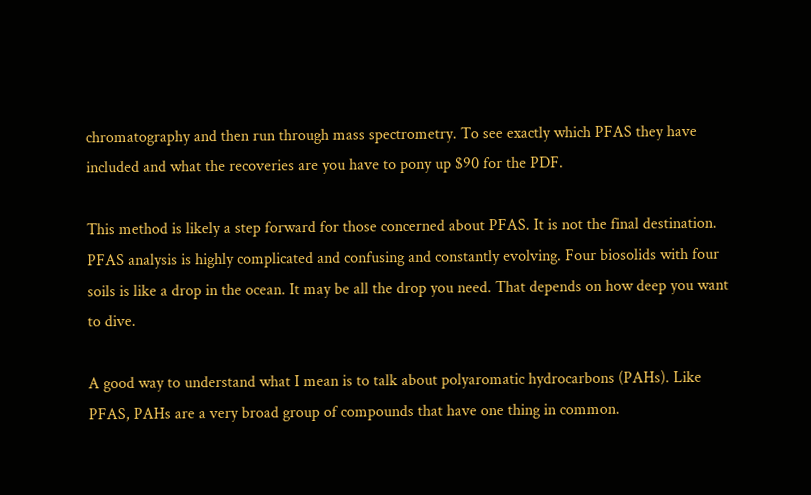chromatography and then run through mass spectrometry. To see exactly which PFAS they have included and what the recoveries are you have to pony up $90 for the PDF.

This method is likely a step forward for those concerned about PFAS. It is not the final destination. PFAS analysis is highly complicated and confusing and constantly evolving. Four biosolids with four soils is like a drop in the ocean. It may be all the drop you need. That depends on how deep you want to dive.

A good way to understand what I mean is to talk about polyaromatic hydrocarbons (PAHs). Like PFAS, PAHs are a very broad group of compounds that have one thing in common.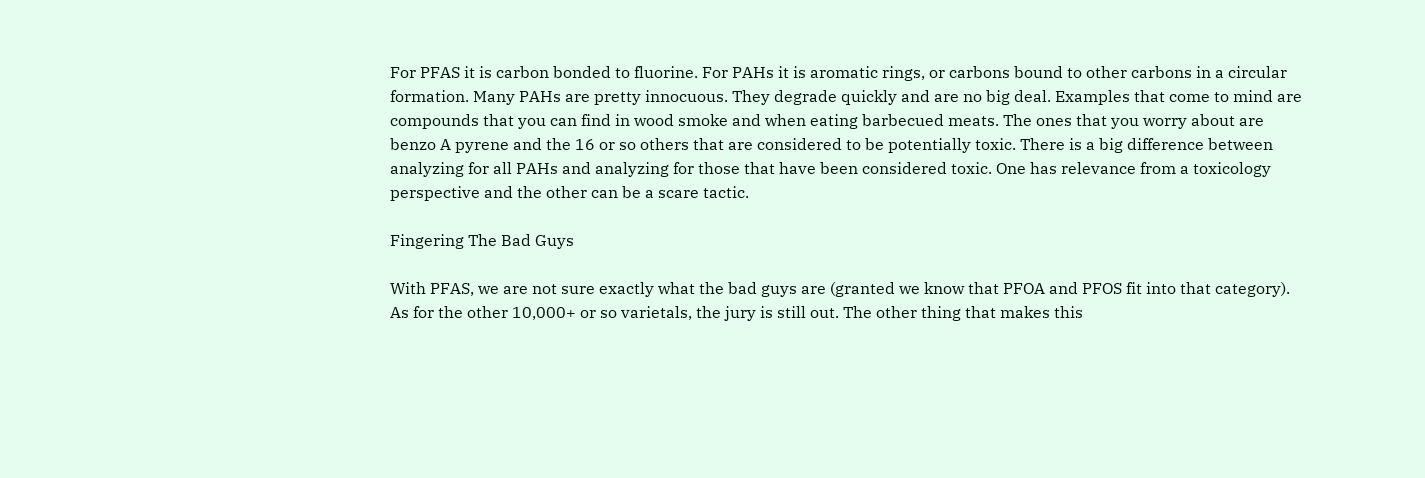For PFAS it is carbon bonded to fluorine. For PAHs it is aromatic rings, or carbons bound to other carbons in a circular formation. Many PAHs are pretty innocuous. They degrade quickly and are no big deal. Examples that come to mind are compounds that you can find in wood smoke and when eating barbecued meats. The ones that you worry about are benzo A pyrene and the 16 or so others that are considered to be potentially toxic. There is a big difference between analyzing for all PAHs and analyzing for those that have been considered toxic. One has relevance from a toxicology perspective and the other can be a scare tactic.

Fingering The Bad Guys

With PFAS, we are not sure exactly what the bad guys are (granted we know that PFOA and PFOS fit into that category). As for the other 10,000+ or so varietals, the jury is still out. The other thing that makes this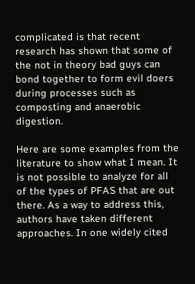complicated is that recent research has shown that some of the not in theory bad guys can bond together to form evil doers during processes such as composting and anaerobic digestion.

Here are some examples from the literature to show what I mean. It is not possible to analyze for all of the types of PFAS that are out there. As a way to address this, authors have taken different approaches. In one widely cited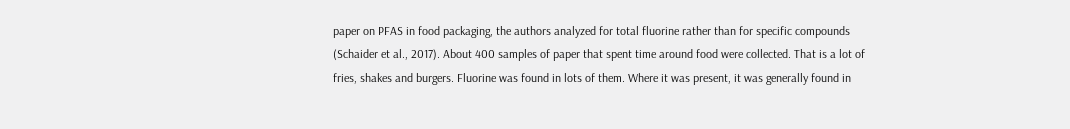paper on PFAS in food packaging, the authors analyzed for total fluorine rather than for specific compounds (Schaider et al., 2017). About 400 samples of paper that spent time around food were collected. That is a lot of fries, shakes and burgers. Fluorine was found in lots of them. Where it was present, it was generally found in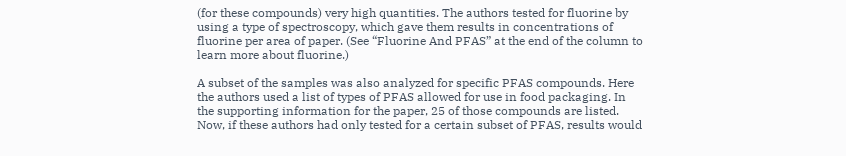(for these compounds) very high quantities. The authors tested for fluorine by using a type of spectroscopy, which gave them results in concentrations of fluorine per area of paper. (See “Fluorine And PFAS” at the end of the column to learn more about fluorine.)

A subset of the samples was also analyzed for specific PFAS compounds. Here the authors used a list of types of PFAS allowed for use in food packaging. In the supporting information for the paper, 25 of those compounds are listed. Now, if these authors had only tested for a certain subset of PFAS, results would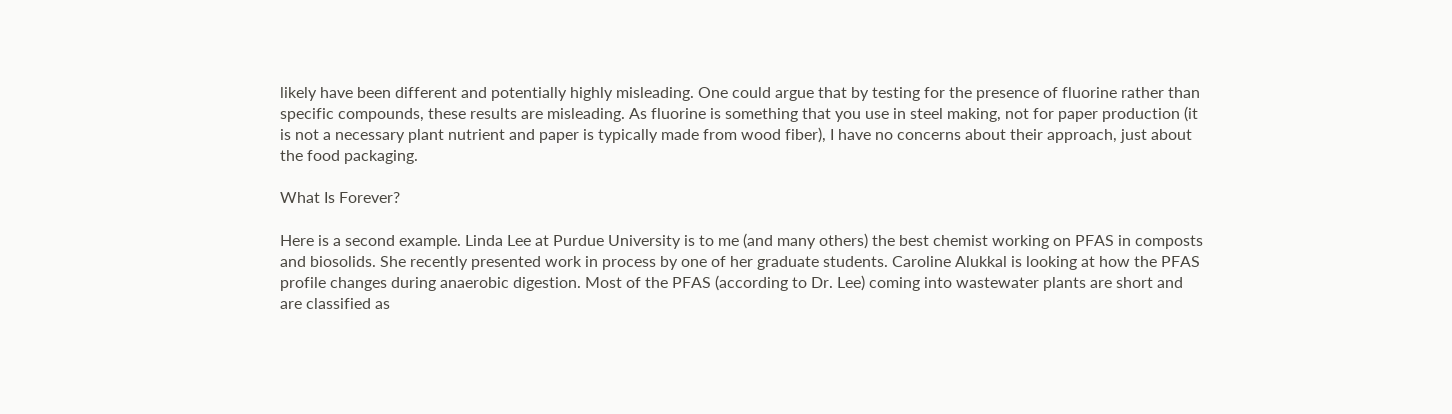likely have been different and potentially highly misleading. One could argue that by testing for the presence of fluorine rather than specific compounds, these results are misleading. As fluorine is something that you use in steel making, not for paper production (it is not a necessary plant nutrient and paper is typically made from wood fiber), I have no concerns about their approach, just about the food packaging.

What Is Forever?

Here is a second example. Linda Lee at Purdue University is to me (and many others) the best chemist working on PFAS in composts and biosolids. She recently presented work in process by one of her graduate students. Caroline Alukkal is looking at how the PFAS profile changes during anaerobic digestion. Most of the PFAS (according to Dr. Lee) coming into wastewater plants are short and are classified as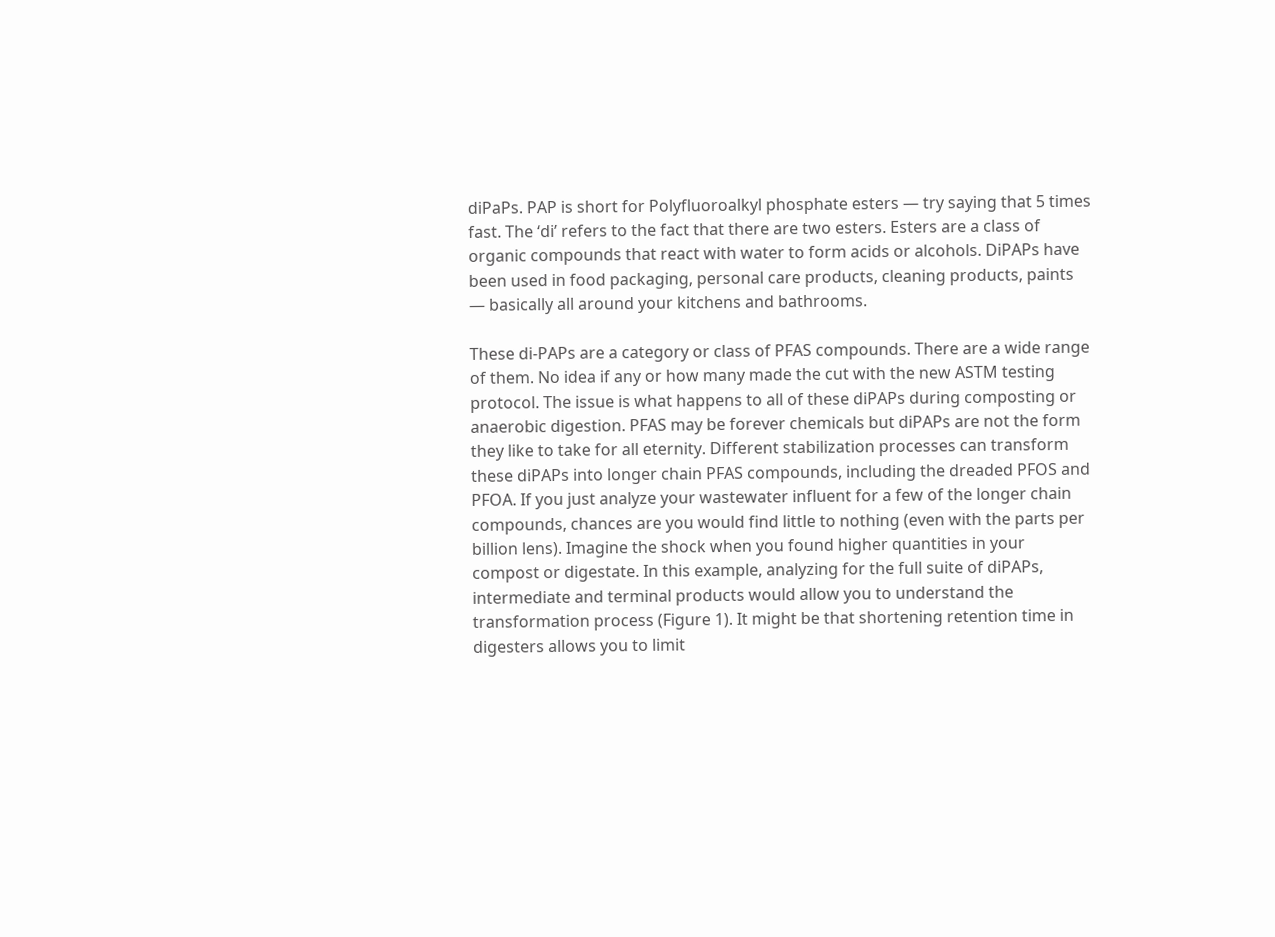diPaPs. PAP is short for Polyfluoroalkyl phosphate esters — try saying that 5 times fast. The ‘di’ refers to the fact that there are two esters. Esters are a class of organic compounds that react with water to form acids or alcohols. DiPAPs have been used in food packaging, personal care products, cleaning products, paints — basically all around your kitchens and bathrooms.

These di-PAPs are a category or class of PFAS compounds. There are a wide range of them. No idea if any or how many made the cut with the new ASTM testing protocol. The issue is what happens to all of these diPAPs during composting or anaerobic digestion. PFAS may be forever chemicals but diPAPs are not the form they like to take for all eternity. Different stabilization processes can transform these diPAPs into longer chain PFAS compounds, including the dreaded PFOS and PFOA. If you just analyze your wastewater influent for a few of the longer chain compounds, chances are you would find little to nothing (even with the parts per billion lens). Imagine the shock when you found higher quantities in your compost or digestate. In this example, analyzing for the full suite of diPAPs, intermediate and terminal products would allow you to understand the transformation process (Figure 1). It might be that shortening retention time in digesters allows you to limit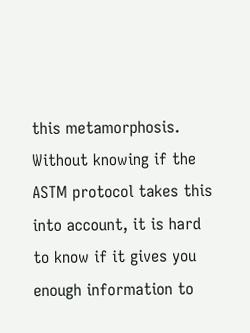this metamorphosis. Without knowing if the ASTM protocol takes this into account, it is hard to know if it gives you enough information to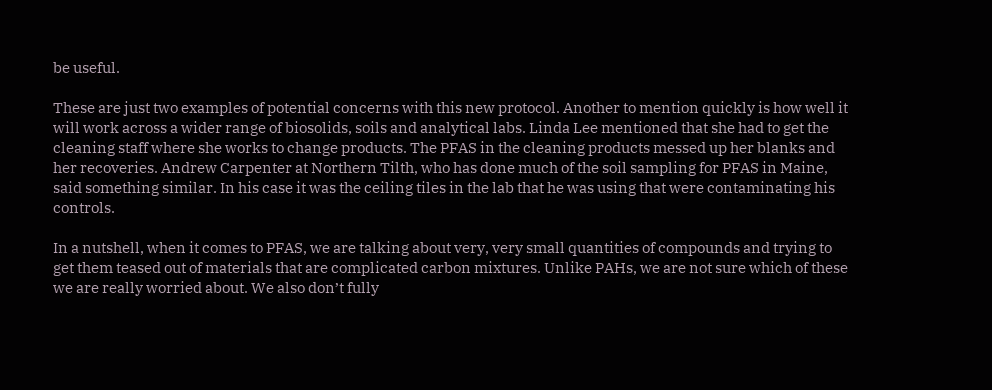be useful.

These are just two examples of potential concerns with this new protocol. Another to mention quickly is how well it will work across a wider range of biosolids, soils and analytical labs. Linda Lee mentioned that she had to get the cleaning staff where she works to change products. The PFAS in the cleaning products messed up her blanks and her recoveries. Andrew Carpenter at Northern Tilth, who has done much of the soil sampling for PFAS in Maine, said something similar. In his case it was the ceiling tiles in the lab that he was using that were contaminating his controls.

In a nutshell, when it comes to PFAS, we are talking about very, very small quantities of compounds and trying to get them teased out of materials that are complicated carbon mixtures. Unlike PAHs, we are not sure which of these we are really worried about. We also don’t fully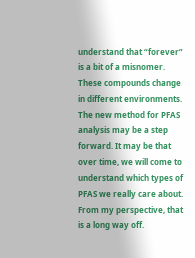understand that “forever” is a bit of a misnomer. These compounds change in different environments. The new method for PFAS analysis may be a step forward. It may be that over time, we will come to understand which types of PFAS we really care about. From my perspective, that is a long way off.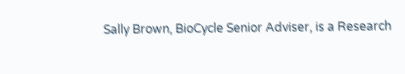Sally Brown, BioCycle Senior Adviser, is a Research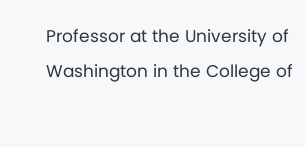Professor at the University of Washington in the College of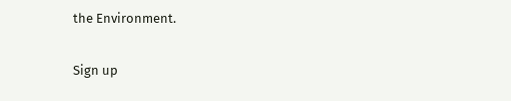the Environment.

Sign up